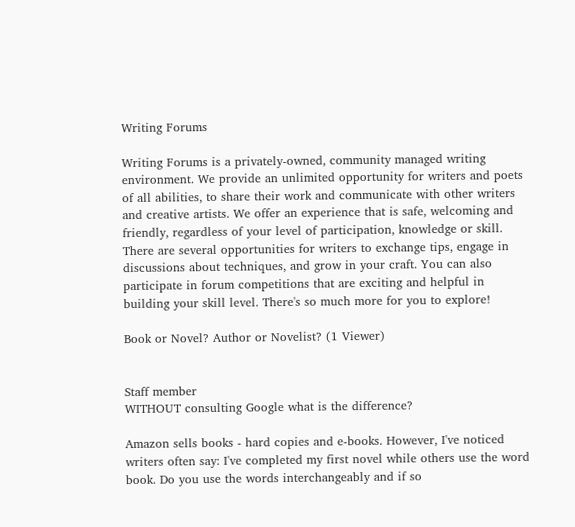Writing Forums

Writing Forums is a privately-owned, community managed writing environment. We provide an unlimited opportunity for writers and poets of all abilities, to share their work and communicate with other writers and creative artists. We offer an experience that is safe, welcoming and friendly, regardless of your level of participation, knowledge or skill. There are several opportunities for writers to exchange tips, engage in discussions about techniques, and grow in your craft. You can also participate in forum competitions that are exciting and helpful in building your skill level. There's so much more for you to explore!

Book or Novel? Author or Novelist? (1 Viewer)


Staff member
WITHOUT consulting Google what is the difference?

Amazon sells books - hard copies and e-books. However, I've noticed writers often say: I've completed my first novel while others use the word book. Do you use the words interchangeably and if so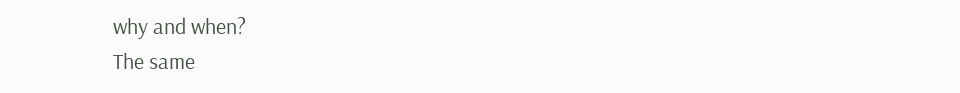why and when?
The same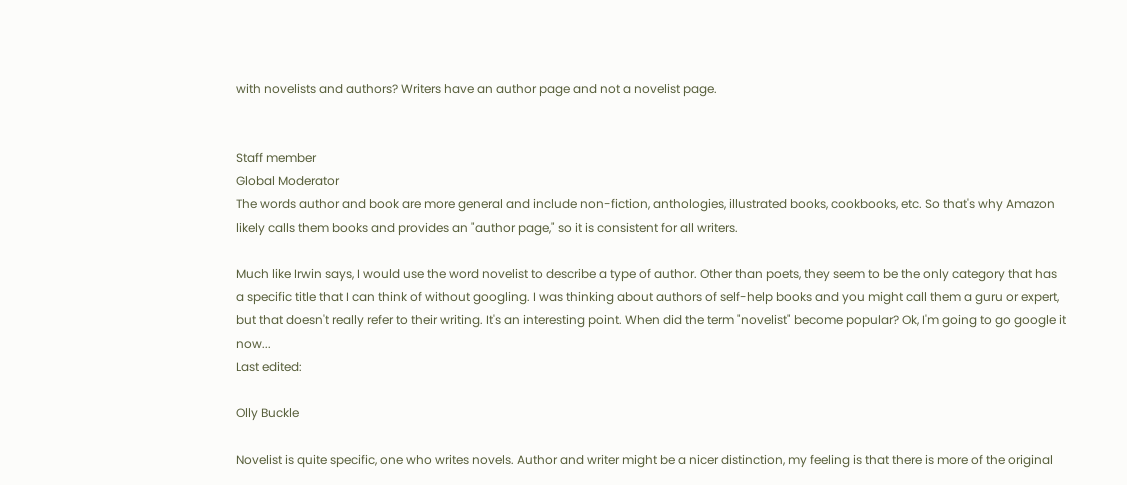with novelists and authors? Writers have an author page and not a novelist page.


Staff member
Global Moderator
The words author and book are more general and include non-fiction, anthologies, illustrated books, cookbooks, etc. So that's why Amazon likely calls them books and provides an "author page," so it is consistent for all writers.

Much like Irwin says, I would use the word novelist to describe a type of author. Other than poets, they seem to be the only category that has a specific title that I can think of without googling. I was thinking about authors of self-help books and you might call them a guru or expert, but that doesn't really refer to their writing. It's an interesting point. When did the term "novelist" become popular? Ok, I'm going to go google it now...
Last edited:

Olly Buckle

Novelist is quite specific, one who writes novels. Author and writer might be a nicer distinction, my feeling is that there is more of the original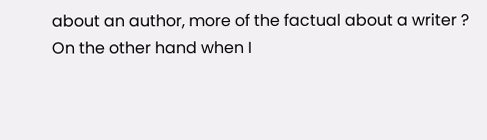about an author, more of the factual about a writer ? On the other hand when I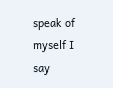speak of myself I say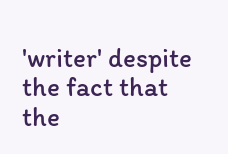'writer' despite the fact that the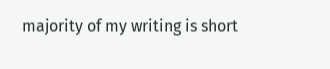majority of my writing is short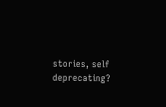stories, self deprecating?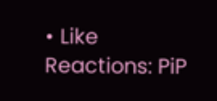• Like
Reactions: PiP